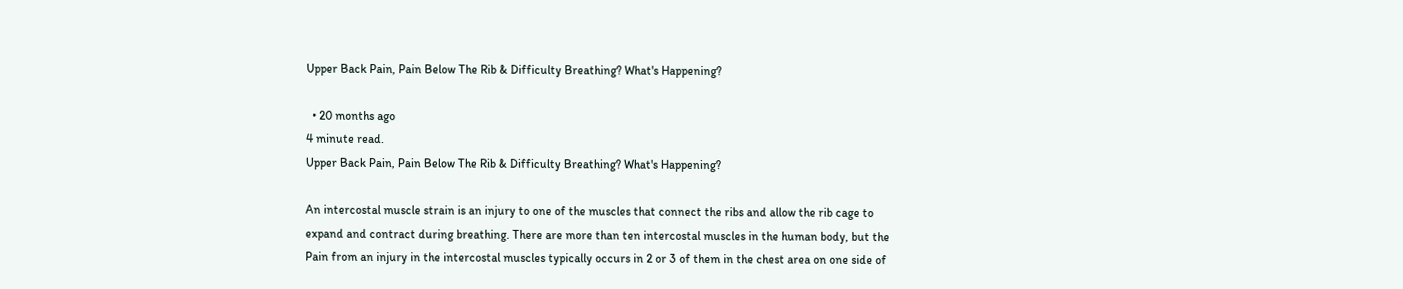Upper Back Pain, Pain Below The Rib & Difficulty Breathing? What's Happening?

  • 20 months ago
4 minute read.
Upper Back Pain, Pain Below The Rib & Difficulty Breathing? What's Happening?

An intercostal muscle strain is an injury to one of the muscles that connect the ribs and allow the rib cage to expand and contract during breathing. There are more than ten intercostal muscles in the human body, but the Pain from an injury in the intercostal muscles typically occurs in 2 or 3 of them in the chest area on one side of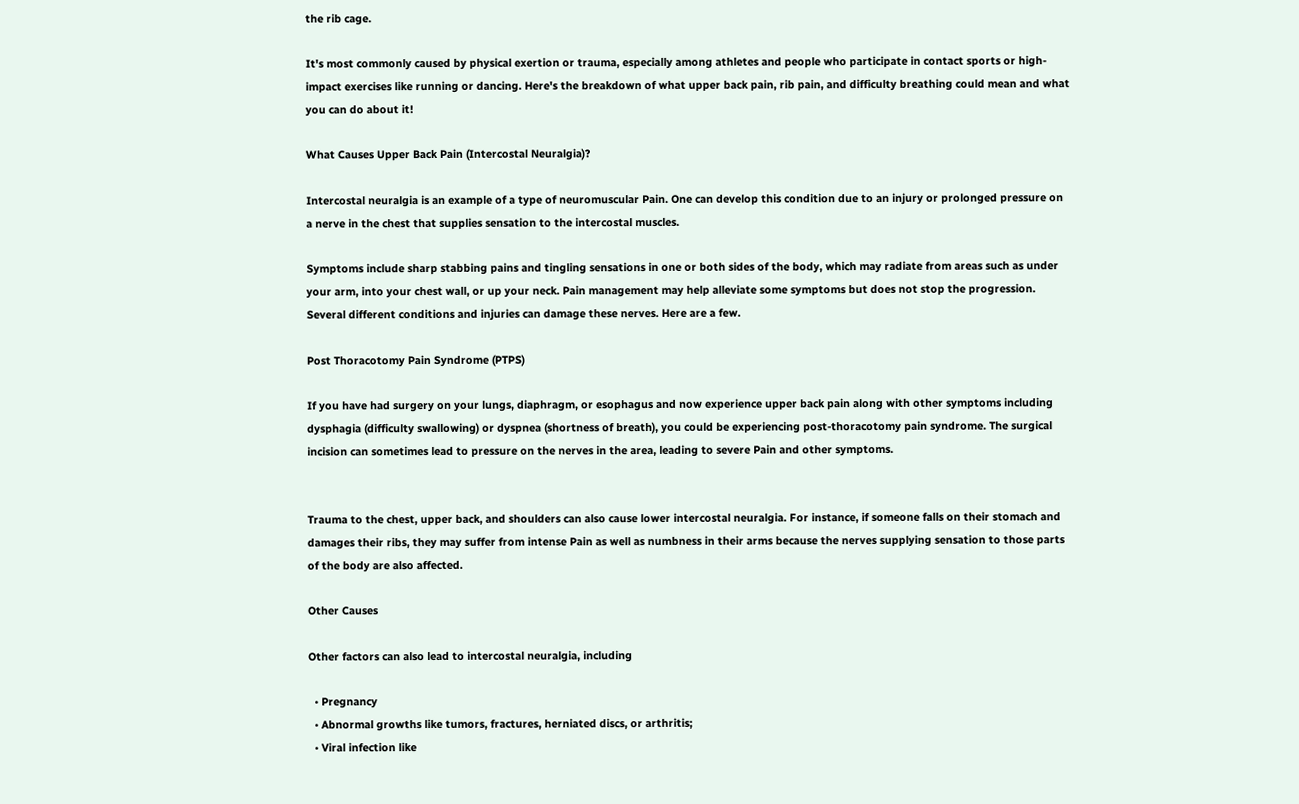the rib cage.

It's most commonly caused by physical exertion or trauma, especially among athletes and people who participate in contact sports or high-impact exercises like running or dancing. Here's the breakdown of what upper back pain, rib pain, and difficulty breathing could mean and what you can do about it!

What Causes Upper Back Pain (Intercostal Neuralgia)?

Intercostal neuralgia is an example of a type of neuromuscular Pain. One can develop this condition due to an injury or prolonged pressure on a nerve in the chest that supplies sensation to the intercostal muscles.

Symptoms include sharp stabbing pains and tingling sensations in one or both sides of the body, which may radiate from areas such as under your arm, into your chest wall, or up your neck. Pain management may help alleviate some symptoms but does not stop the progression. Several different conditions and injuries can damage these nerves. Here are a few.

Post Thoracotomy Pain Syndrome (PTPS)

If you have had surgery on your lungs, diaphragm, or esophagus and now experience upper back pain along with other symptoms including dysphagia (difficulty swallowing) or dyspnea (shortness of breath), you could be experiencing post-thoracotomy pain syndrome. The surgical incision can sometimes lead to pressure on the nerves in the area, leading to severe Pain and other symptoms.


Trauma to the chest, upper back, and shoulders can also cause lower intercostal neuralgia. For instance, if someone falls on their stomach and damages their ribs, they may suffer from intense Pain as well as numbness in their arms because the nerves supplying sensation to those parts of the body are also affected.

Other Causes

Other factors can also lead to intercostal neuralgia, including

  • Pregnancy
  • Abnormal growths like tumors, fractures, herniated discs, or arthritis;
  • Viral infection like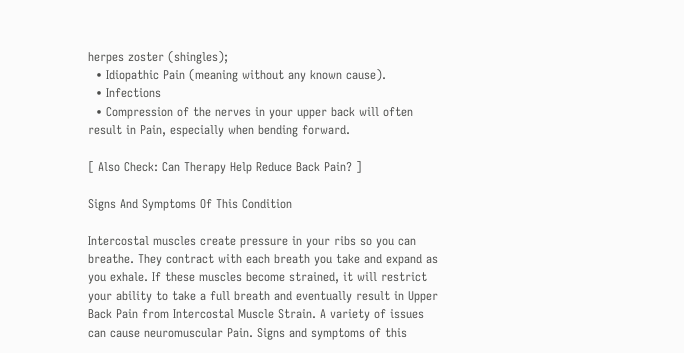herpes zoster (shingles);
  • Idiopathic Pain (meaning without any known cause).
  • Infections
  • Compression of the nerves in your upper back will often result in Pain, especially when bending forward.

[ Also Check: Can Therapy Help Reduce Back Pain? ]

Signs And Symptoms Of This Condition

Intercostal muscles create pressure in your ribs so you can breathe. They contract with each breath you take and expand as you exhale. If these muscles become strained, it will restrict your ability to take a full breath and eventually result in Upper Back Pain from Intercostal Muscle Strain. A variety of issues can cause neuromuscular Pain. Signs and symptoms of this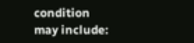condition may include: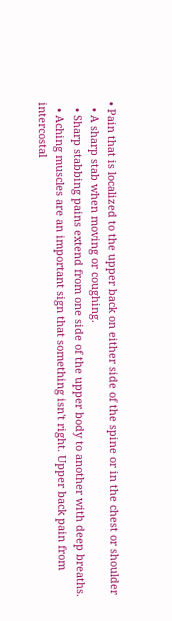• Pain that is localized to the upper back on either side of the spine or in the chest or shoulder
  • A sharp stab when moving or coughing.
  • Sharp stabbing pains extend from one side of the upper body to another with deep breaths.
  • Aching muscles are an important sign that something isn't right. Upper back pain from intercostal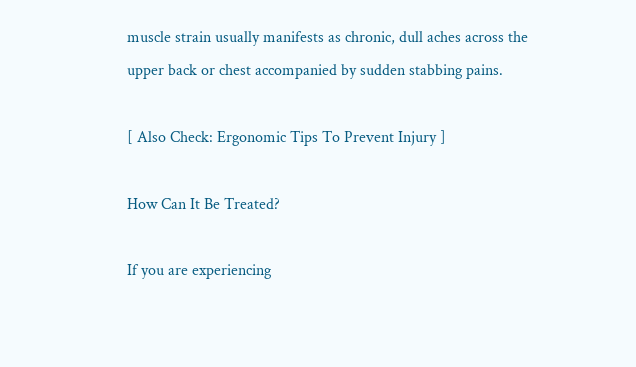muscle strain usually manifests as chronic, dull aches across the upper back or chest accompanied by sudden stabbing pains.

[ Also Check: Ergonomic Tips To Prevent Injury ]

How Can It Be Treated?

If you are experiencing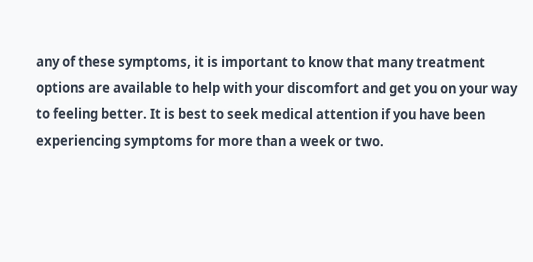any of these symptoms, it is important to know that many treatment options are available to help with your discomfort and get you on your way to feeling better. It is best to seek medical attention if you have been experiencing symptoms for more than a week or two.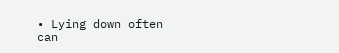• Lying down often can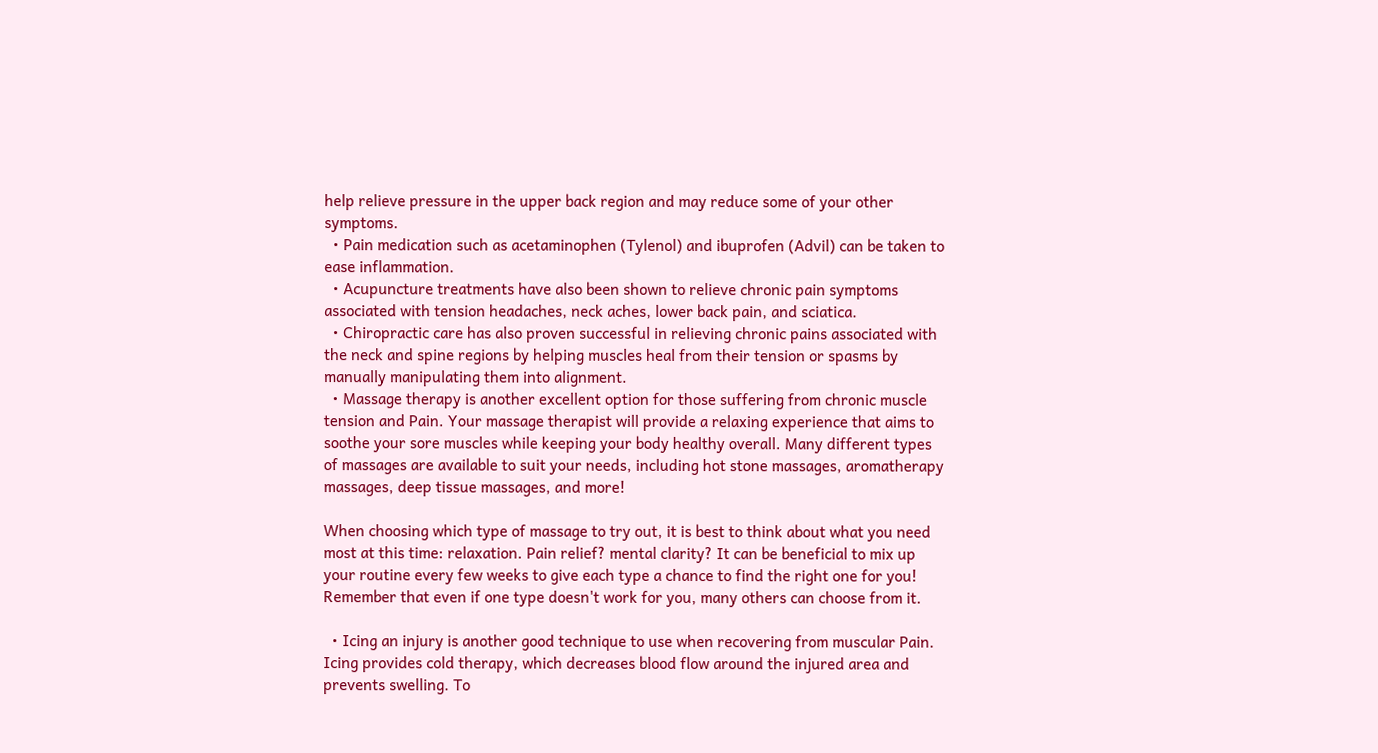help relieve pressure in the upper back region and may reduce some of your other symptoms.
  • Pain medication such as acetaminophen (Tylenol) and ibuprofen (Advil) can be taken to ease inflammation.
  • Acupuncture treatments have also been shown to relieve chronic pain symptoms associated with tension headaches, neck aches, lower back pain, and sciatica.
  • Chiropractic care has also proven successful in relieving chronic pains associated with the neck and spine regions by helping muscles heal from their tension or spasms by manually manipulating them into alignment.
  • Massage therapy is another excellent option for those suffering from chronic muscle tension and Pain. Your massage therapist will provide a relaxing experience that aims to soothe your sore muscles while keeping your body healthy overall. Many different types of massages are available to suit your needs, including hot stone massages, aromatherapy massages, deep tissue massages, and more!

When choosing which type of massage to try out, it is best to think about what you need most at this time: relaxation. Pain relief? mental clarity? It can be beneficial to mix up your routine every few weeks to give each type a chance to find the right one for you! Remember that even if one type doesn't work for you, many others can choose from it.

  • Icing an injury is another good technique to use when recovering from muscular Pain. Icing provides cold therapy, which decreases blood flow around the injured area and prevents swelling. To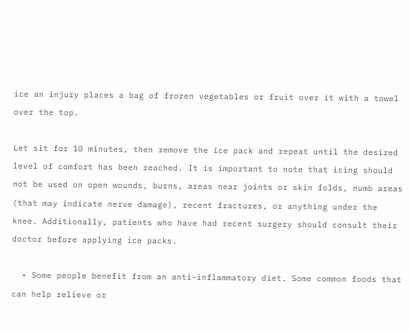ice an injury places a bag of frozen vegetables or fruit over it with a towel over the top.

Let sit for 10 minutes, then remove the ice pack and repeat until the desired level of comfort has been reached. It is important to note that icing should not be used on open wounds, burns, areas near joints or skin folds, numb areas (that may indicate nerve damage), recent fractures, or anything under the knee. Additionally, patients who have had recent surgery should consult their doctor before applying ice packs.

  • Some people benefit from an anti-inflammatory diet. Some common foods that can help relieve or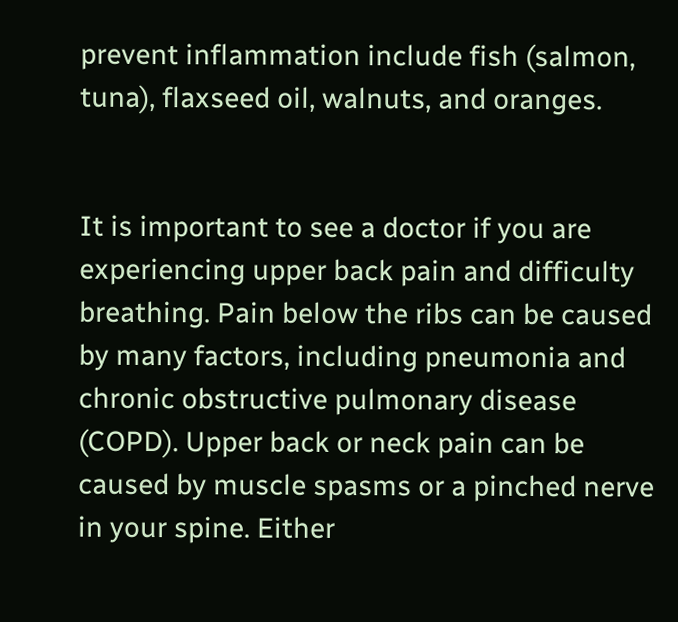prevent inflammation include fish (salmon, tuna), flaxseed oil, walnuts, and oranges.


It is important to see a doctor if you are experiencing upper back pain and difficulty breathing. Pain below the ribs can be caused by many factors, including pneumonia and chronic obstructive pulmonary disease (COPD). Upper back or neck pain can be caused by muscle spasms or a pinched nerve in your spine. Either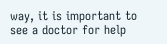way, it is important to see a doctor for help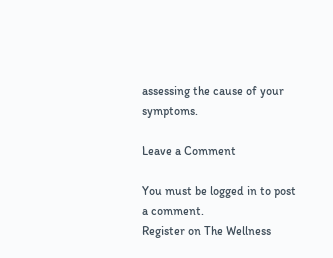assessing the cause of your symptoms.

Leave a Comment

You must be logged in to post a comment.
Register on The Wellness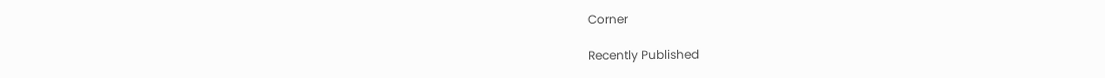Corner

Recently Published